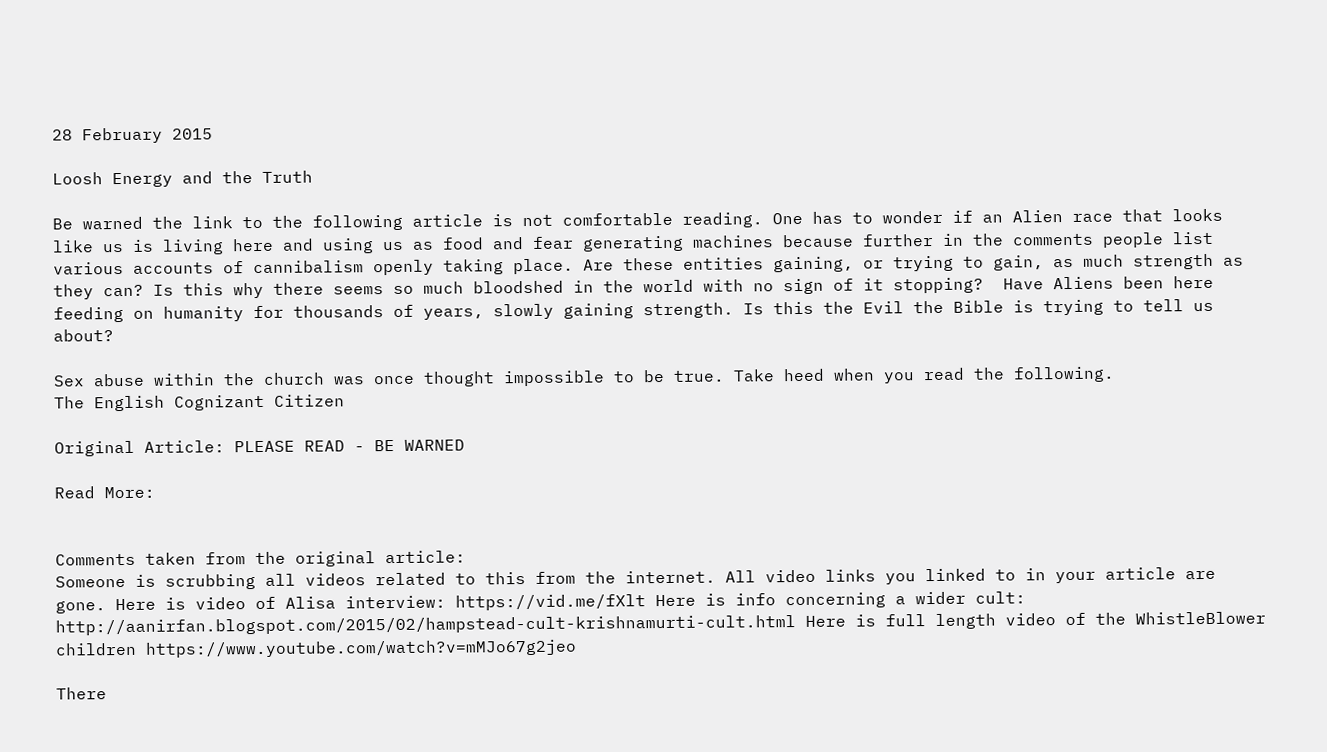28 February 2015

Loosh Energy and the Truth

Be warned the link to the following article is not comfortable reading. One has to wonder if an Alien race that looks like us is living here and using us as food and fear generating machines because further in the comments people list various accounts of cannibalism openly taking place. Are these entities gaining, or trying to gain, as much strength as they can? Is this why there seems so much bloodshed in the world with no sign of it stopping?  Have Aliens been here feeding on humanity for thousands of years, slowly gaining strength. Is this the Evil the Bible is trying to tell us about?

Sex abuse within the church was once thought impossible to be true. Take heed when you read the following.
The English Cognizant Citizen

Original Article: PLEASE READ - BE WARNED

Read More:


Comments taken from the original article:
Someone is scrubbing all videos related to this from the internet. All video links you linked to in your article are gone. Here is video of Alisa interview: https://vid.me/fXlt Here is info concerning a wider cult: http://aanirfan.blogspot.com/2015/02/hampstead-cult-krishnamurti-cult.html Here is full length video of the WhistleBlower children https://www.youtube.com/watch?v=mMJo67g2jeo

There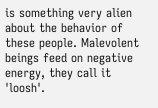is something very alien about the behavior of these people. Malevolent beings feed on negative energy, they call it 'loosh'.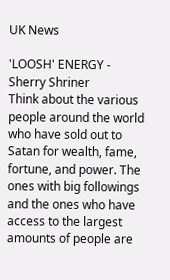UK News

'LOOSH' ENERGY - Sherry Shriner
Think about the various people around the world who have sold out to Satan for wealth, fame, fortune, and power. The ones with big followings and the ones who have access to the largest amounts of people are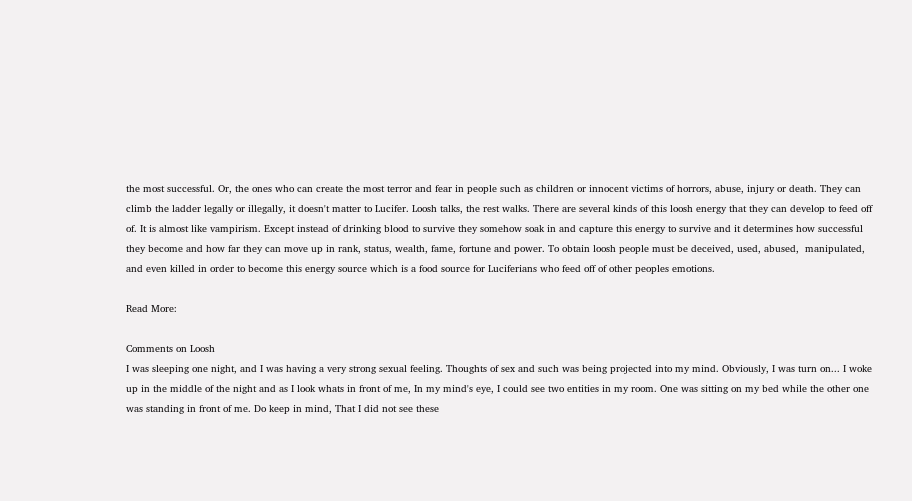the most successful. Or, the ones who can create the most terror and fear in people such as children or innocent victims of horrors, abuse, injury or death. They can climb the ladder legally or illegally, it doesn't matter to Lucifer. Loosh talks, the rest walks. There are several kinds of this loosh energy that they can develop to feed off of. It is almost like vampirism. Except instead of drinking blood to survive they somehow soak in and capture this energy to survive and it determines how successful they become and how far they can move up in rank, status, wealth, fame, fortune and power. To obtain loosh people must be deceived, used, abused,  manipulated, and even killed in order to become this energy source which is a food source for Luciferians who feed off of other peoples emotions.

Read More:

Comments on Loosh
I was sleeping one night, and I was having a very strong sexual feeling. Thoughts of sex and such was being projected into my mind. Obviously, I was turn on... I woke up in the middle of the night and as I look whats in front of me, In my mind's eye, I could see two entities in my room. One was sitting on my bed while the other one was standing in front of me. Do keep in mind, That I did not see these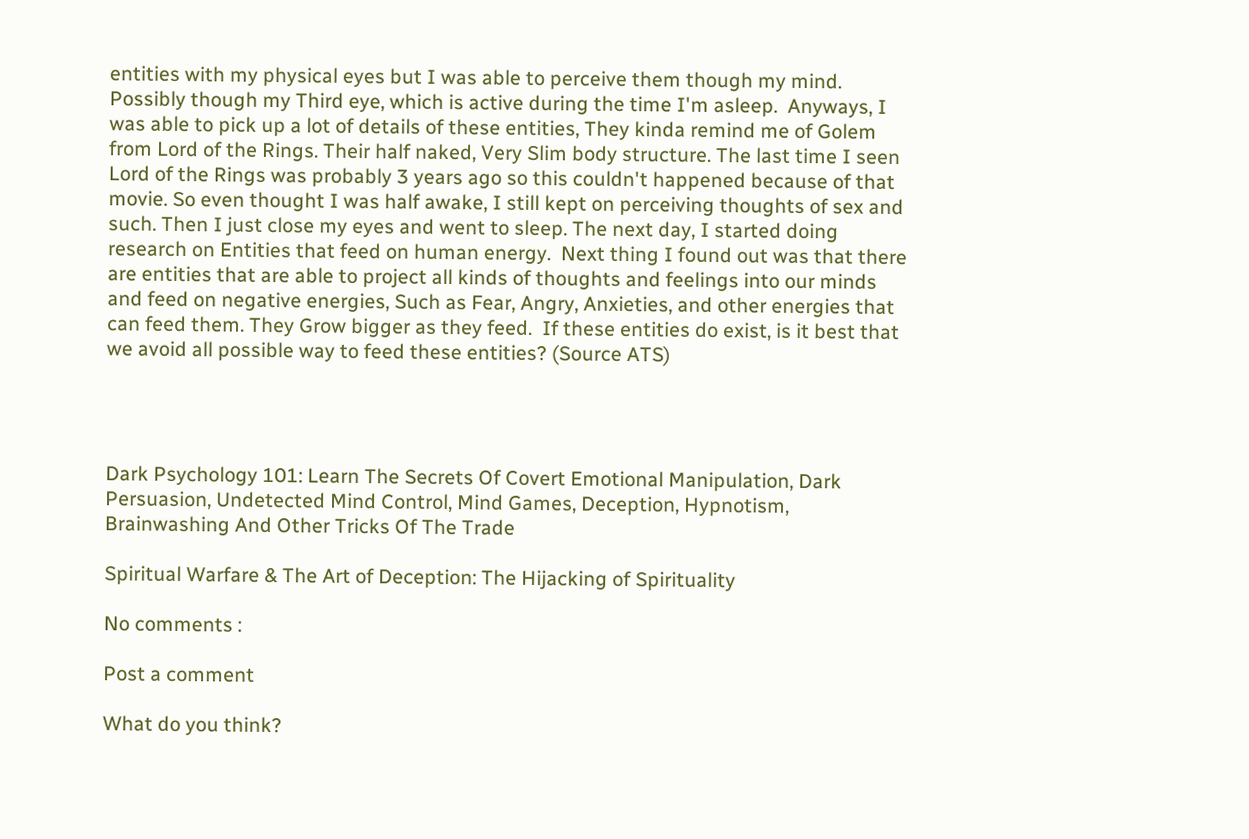entities with my physical eyes but I was able to perceive them though my mind. Possibly though my Third eye, which is active during the time I'm asleep.  Anyways, I was able to pick up a lot of details of these entities, They kinda remind me of Golem from Lord of the Rings. Their half naked, Very Slim body structure. The last time I seen Lord of the Rings was probably 3 years ago so this couldn't happened because of that movie. So even thought I was half awake, I still kept on perceiving thoughts of sex and such. Then I just close my eyes and went to sleep. The next day, I started doing research on Entities that feed on human energy.  Next thing I found out was that there are entities that are able to project all kinds of thoughts and feelings into our minds and feed on negative energies, Such as Fear, Angry, Anxieties, and other energies that can feed them. They Grow bigger as they feed.  If these entities do exist, is it best that we avoid all possible way to feed these entities? (Source ATS)




Dark Psychology 101: Learn The Secrets Of Covert Emotional Manipulation, Dark Persuasion, Undetected Mind Control, Mind Games, Deception, Hypnotism, Brainwashing And Other Tricks Of The Trade

Spiritual Warfare & The Art of Deception: The Hijacking of Spirituality

No comments :

Post a comment

What do you think?